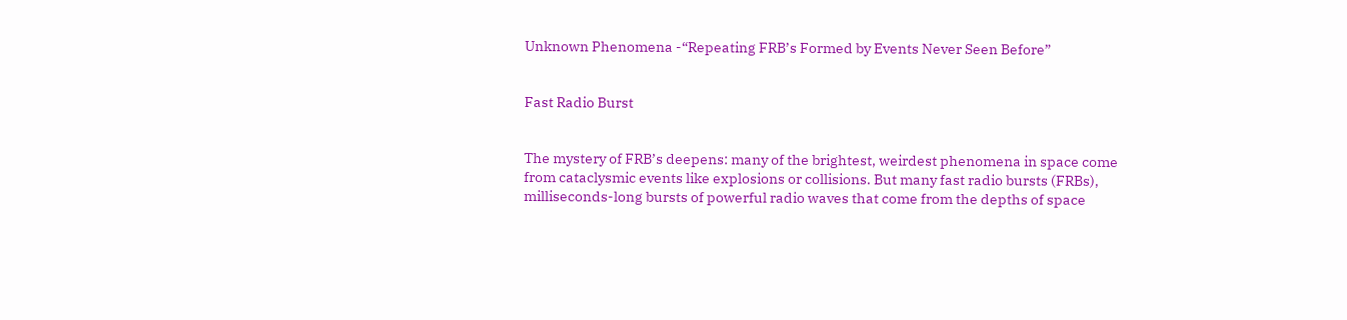Unknown Phenomena -“Repeating FRB’s Formed by Events Never Seen Before”


Fast Radio Burst


The mystery of FRB’s deepens: many of the brightest, weirdest phenomena in space come from cataclysmic events like explosions or collisions. But many fast radio bursts (FRBs), milliseconds-long bursts of powerful radio waves that come from the depths of space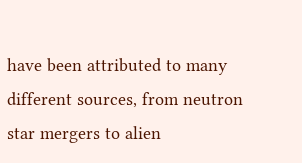have been attributed to many different sources, from neutron star mergers to alien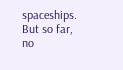spaceships. But so far, no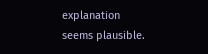explanation seems plausible.